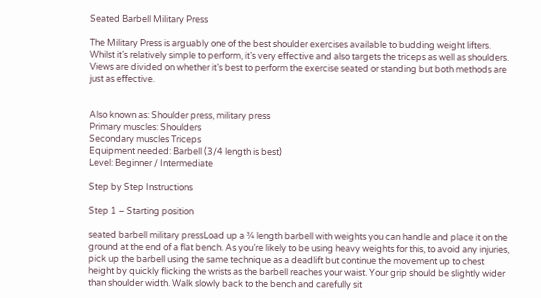Seated Barbell Military Press

The Military Press is arguably one of the best shoulder exercises available to budding weight lifters. Whilst it’s relatively simple to perform, it’s very effective and also targets the triceps as well as shoulders. Views are divided on whether it’s best to perform the exercise seated or standing but both methods are just as effective.


Also known as: Shoulder press, military press
Primary muscles: Shoulders
Secondary muscles Triceps
Equipment needed: Barbell (3/4 length is best)
Level: Beginner / Intermediate

Step by Step Instructions

Step 1 – Starting position

seated barbell military pressLoad up a ¾ length barbell with weights you can handle and place it on the ground at the end of a flat bench. As you’re likely to be using heavy weights for this, to avoid any injuries, pick up the barbell using the same technique as a deadlift but continue the movement up to chest height by quickly flicking the wrists as the barbell reaches your waist. Your grip should be slightly wider than shoulder width. Walk slowly back to the bench and carefully sit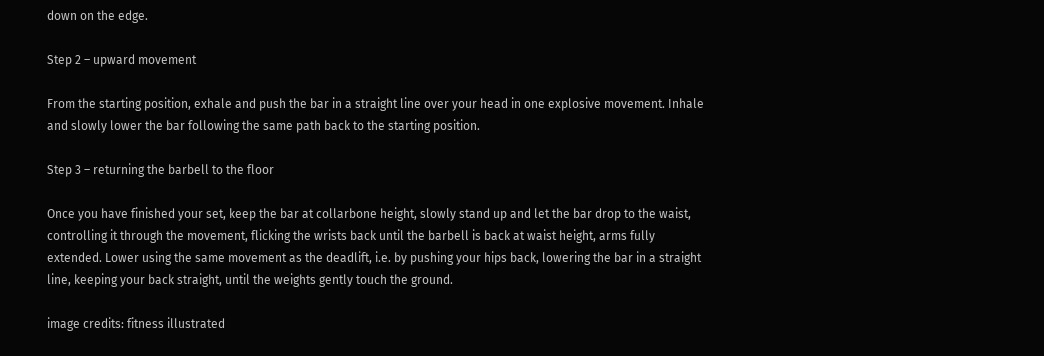down on the edge.

Step 2 – upward movement

From the starting position, exhale and push the bar in a straight line over your head in one explosive movement. Inhale and slowly lower the bar following the same path back to the starting position.

Step 3 – returning the barbell to the floor

Once you have finished your set, keep the bar at collarbone height, slowly stand up and let the bar drop to the waist, controlling it through the movement, flicking the wrists back until the barbell is back at waist height, arms fully extended. Lower using the same movement as the deadlift, i.e. by pushing your hips back, lowering the bar in a straight line, keeping your back straight, until the weights gently touch the ground.

image credits: fitness illustrated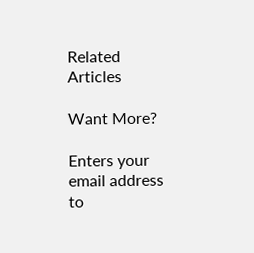Related Articles

Want More?

Enters your email address to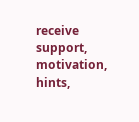receive support, motivation, hints,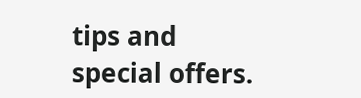tips and special offers.